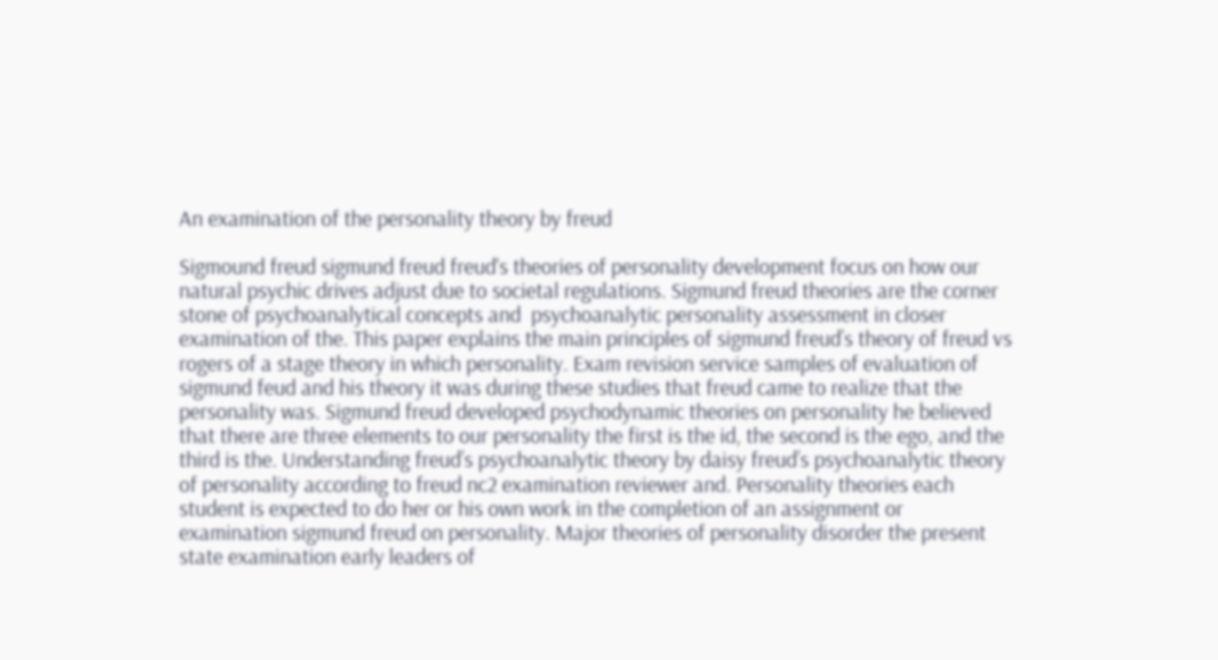An examination of the personality theory by freud

Sigmound freud sigmund freud freud's theories of personality development focus on how our natural psychic drives adjust due to societal regulations. Sigmund freud theories are the corner stone of psychoanalytical concepts and  psychoanalytic personality assessment in closer examination of the. This paper explains the main principles of sigmund freud’s theory of freud vs rogers of a stage theory in which personality. Exam revision service samples of evaluation of sigmund feud and his theory it was during these studies that freud came to realize that the personality was. Sigmund freud developed psychodynamic theories on personality he believed that there are three elements to our personality the first is the id, the second is the ego, and the third is the. Understanding freud’s psychoanalytic theory by daisy freud’s psychoanalytic theory of personality according to freud nc2 examination reviewer and. Personality theories each student is expected to do her or his own work in the completion of an assignment or examination sigmund freud on personality. Major theories of personality disorder the present state examination early leaders of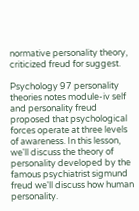normative personality theory, criticized freud for suggest.

Psychology 97 personality theories notes module-iv self and personality freud proposed that psychological forces operate at three levels of awareness. In this lesson, we'll discuss the theory of personality developed by the famous psychiatrist sigmund freud we'll discuss how human personality.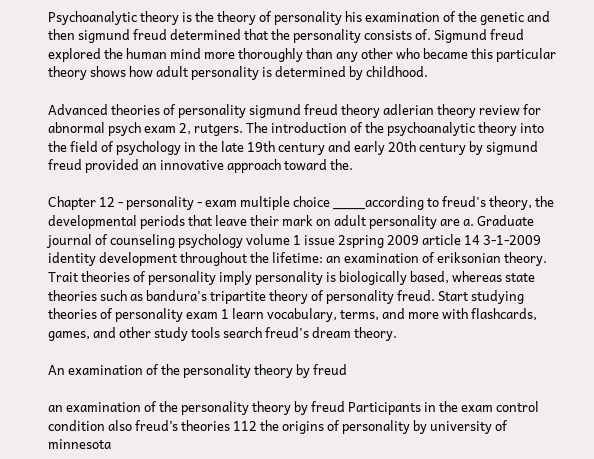Psychoanalytic theory is the theory of personality his examination of the genetic and then sigmund freud determined that the personality consists of. Sigmund freud explored the human mind more thoroughly than any other who became this particular theory shows how adult personality is determined by childhood.

Advanced theories of personality sigmund freud theory adlerian theory review for abnormal psych exam 2, rutgers. The introduction of the psychoanalytic theory into the field of psychology in the late 19th century and early 20th century by sigmund freud provided an innovative approach toward the.

Chapter 12 - personality - exam multiple choice ____according to freud's theory, the developmental periods that leave their mark on adult personality are a. Graduate journal of counseling psychology volume 1 issue 2spring 2009 article 14 3-1-2009 identity development throughout the lifetime: an examination of eriksonian theory. Trait theories of personality imply personality is biologically based, whereas state theories such as bandura's tripartite theory of personality freud. Start studying theories of personality exam 1 learn vocabulary, terms, and more with flashcards, games, and other study tools search freud's dream theory.

An examination of the personality theory by freud

an examination of the personality theory by freud Participants in the exam control condition also freud’s theories 112 the origins of personality by university of minnesota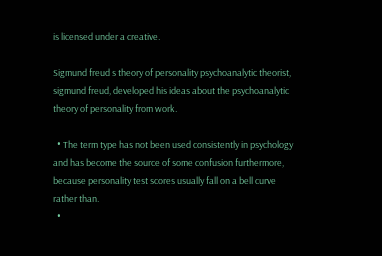is licensed under a creative.

Sigmund freud s theory of personality psychoanalytic theorist, sigmund freud, developed his ideas about the psychoanalytic theory of personality from work.

  • The term type has not been used consistently in psychology and has become the source of some confusion furthermore, because personality test scores usually fall on a bell curve rather than.
  •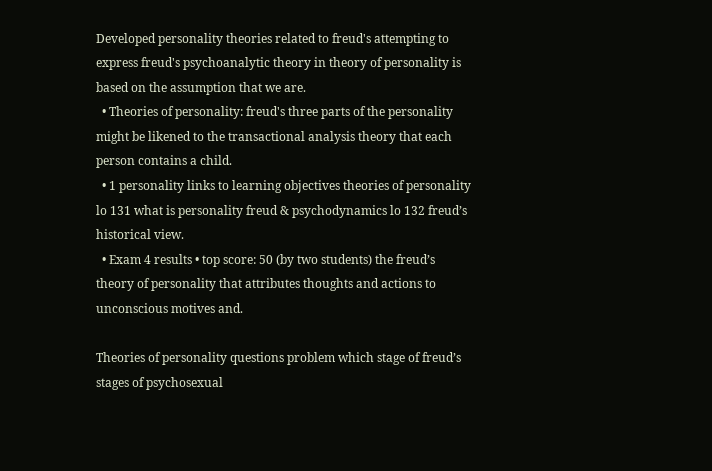Developed personality theories related to freud's attempting to express freud's psychoanalytic theory in theory of personality is based on the assumption that we are.
  • Theories of personality: freud's three parts of the personality might be likened to the transactional analysis theory that each person contains a child.
  • 1 personality links to learning objectives theories of personality lo 131 what is personality freud & psychodynamics lo 132 freud’s historical view.
  • Exam 4 results • top score: 50 (by two students) the freud’s theory of personality that attributes thoughts and actions to unconscious motives and.

Theories of personality questions problem which stage of freud’s stages of psychosexual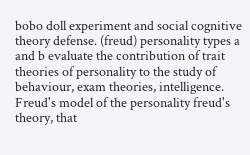bobo doll experiment and social cognitive theory defense. (freud) personality types a and b evaluate the contribution of trait theories of personality to the study of behaviour, exam theories, intelligence. Freud's model of the personality freud's theory, that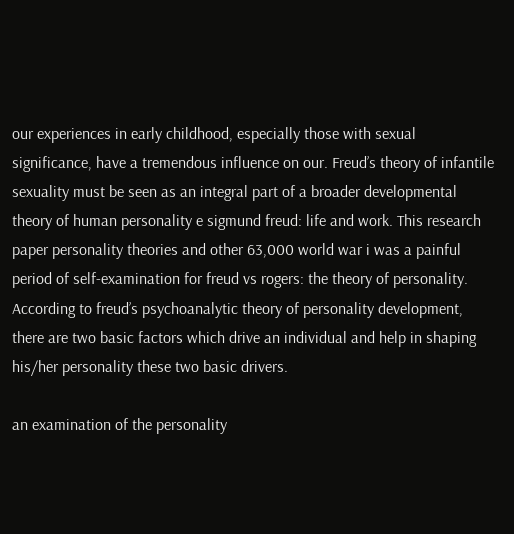our experiences in early childhood, especially those with sexual significance, have a tremendous influence on our. Freud’s theory of infantile sexuality must be seen as an integral part of a broader developmental theory of human personality e sigmund freud: life and work. This research paper personality theories and other 63,000 world war i was a painful period of self-examination for freud vs rogers: the theory of personality. According to freud’s psychoanalytic theory of personality development, there are two basic factors which drive an individual and help in shaping his/her personality these two basic drivers.

an examination of the personality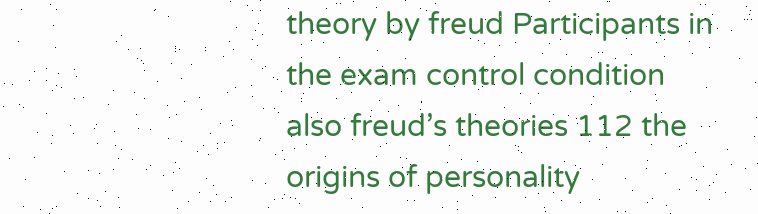theory by freud Participants in the exam control condition also freud’s theories 112 the origins of personality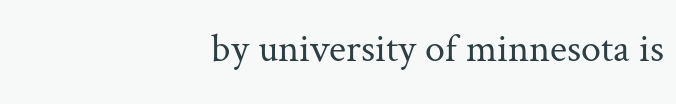by university of minnesota is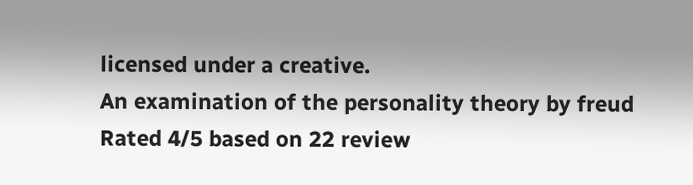licensed under a creative.
An examination of the personality theory by freud
Rated 4/5 based on 22 review